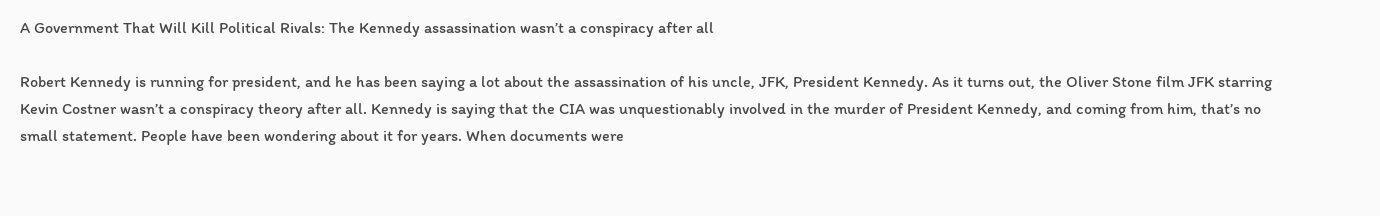A Government That Will Kill Political Rivals: The Kennedy assassination wasn’t a conspiracy after all

Robert Kennedy is running for president, and he has been saying a lot about the assassination of his uncle, JFK, President Kennedy. As it turns out, the Oliver Stone film JFK starring Kevin Costner wasn’t a conspiracy theory after all. Kennedy is saying that the CIA was unquestionably involved in the murder of President Kennedy, and coming from him, that’s no small statement. People have been wondering about it for years. When documents were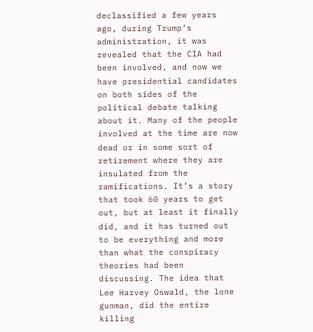declassified a few years ago, during Trump’s administration, it was revealed that the CIA had been involved, and now we have presidential candidates on both sides of the political debate talking about it. Many of the people involved at the time are now dead or in some sort of retirement where they are insulated from the ramifications. It’s a story that took 60 years to get out, but at least it finally did, and it has turned out to be everything and more than what the conspiracy theories had been discussing. The idea that Lee Harvey Oswald, the lone gunman, did the entire killing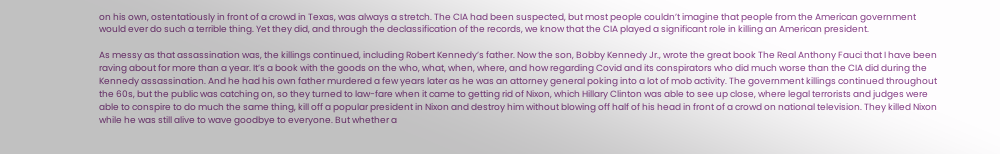on his own, ostentatiously in front of a crowd in Texas, was always a stretch. The CIA had been suspected, but most people couldn’t imagine that people from the American government would ever do such a terrible thing. Yet they did, and through the declassification of the records, we know that the CIA played a significant role in killing an American president.

As messy as that assassination was, the killings continued, including Robert Kennedy’s father. Now the son, Bobby Kennedy Jr., wrote the great book The Real Anthony Fauci that I have been raving about for more than a year. It’s a book with the goods on the who, what, when, where, and how regarding Covid and its conspirators who did much worse than the CIA did during the Kennedy assassination. And he had his own father murdered a few years later as he was an attorney general poking into a lot of mob activity. The government killings continued throughout the 60s, but the public was catching on, so they turned to law-fare when it came to getting rid of Nixon, which Hillary Clinton was able to see up close, where legal terrorists and judges were able to conspire to do much the same thing, kill off a popular president in Nixon and destroy him without blowing off half of his head in front of a crowd on national television. They killed Nixon while he was still alive to wave goodbye to everyone. But whether a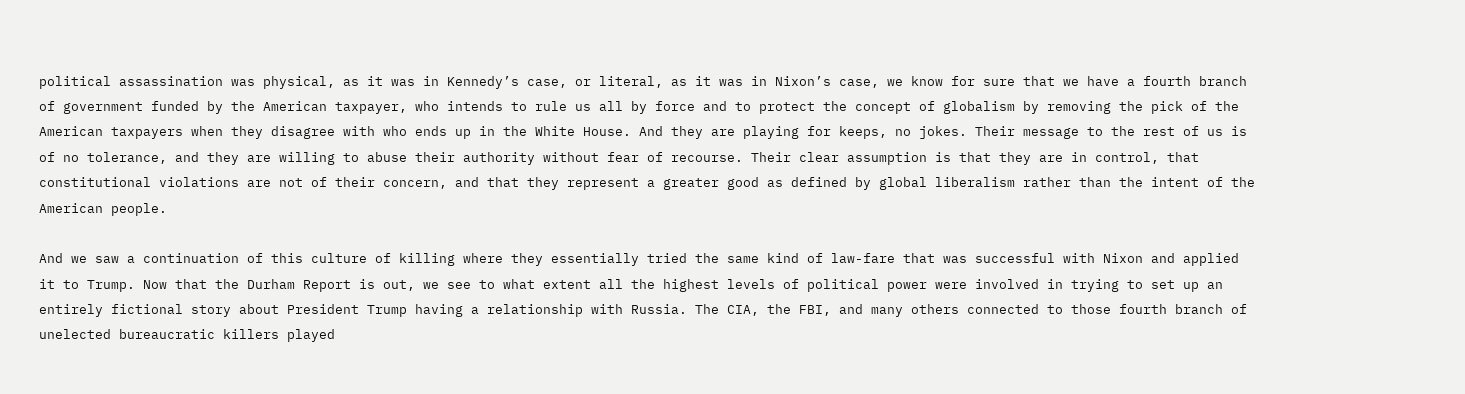political assassination was physical, as it was in Kennedy’s case, or literal, as it was in Nixon’s case, we know for sure that we have a fourth branch of government funded by the American taxpayer, who intends to rule us all by force and to protect the concept of globalism by removing the pick of the American taxpayers when they disagree with who ends up in the White House. And they are playing for keeps, no jokes. Their message to the rest of us is of no tolerance, and they are willing to abuse their authority without fear of recourse. Their clear assumption is that they are in control, that constitutional violations are not of their concern, and that they represent a greater good as defined by global liberalism rather than the intent of the American people.

And we saw a continuation of this culture of killing where they essentially tried the same kind of law-fare that was successful with Nixon and applied it to Trump. Now that the Durham Report is out, we see to what extent all the highest levels of political power were involved in trying to set up an entirely fictional story about President Trump having a relationship with Russia. The CIA, the FBI, and many others connected to those fourth branch of unelected bureaucratic killers played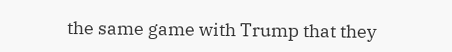the same game with Trump that they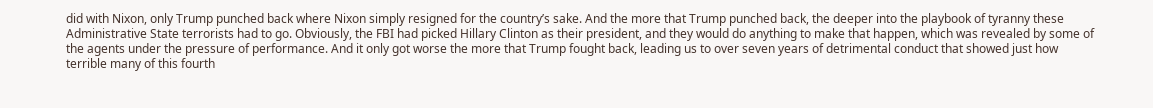did with Nixon, only Trump punched back where Nixon simply resigned for the country’s sake. And the more that Trump punched back, the deeper into the playbook of tyranny these Administrative State terrorists had to go. Obviously, the FBI had picked Hillary Clinton as their president, and they would do anything to make that happen, which was revealed by some of the agents under the pressure of performance. And it only got worse the more that Trump fought back, leading us to over seven years of detrimental conduct that showed just how terrible many of this fourth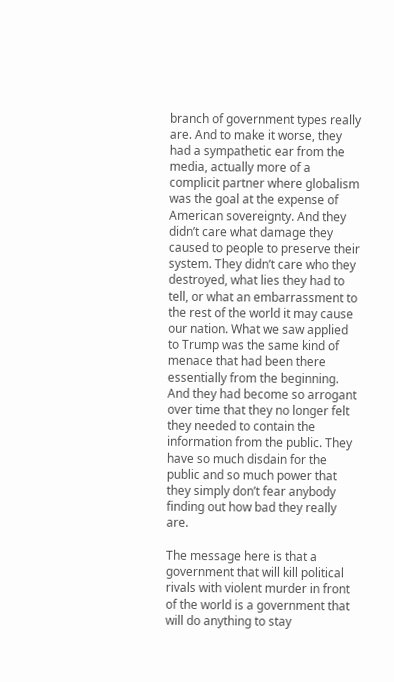branch of government types really are. And to make it worse, they had a sympathetic ear from the media, actually more of a complicit partner where globalism was the goal at the expense of American sovereignty. And they didn’t care what damage they caused to people to preserve their system. They didn’t care who they destroyed, what lies they had to tell, or what an embarrassment to the rest of the world it may cause our nation. What we saw applied to Trump was the same kind of menace that had been there essentially from the beginning. And they had become so arrogant over time that they no longer felt they needed to contain the information from the public. They have so much disdain for the public and so much power that they simply don’t fear anybody finding out how bad they really are.

The message here is that a government that will kill political rivals with violent murder in front of the world is a government that will do anything to stay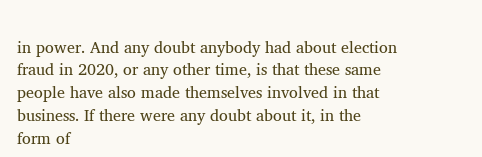in power. And any doubt anybody had about election fraud in 2020, or any other time, is that these same people have also made themselves involved in that business. If there were any doubt about it, in the form of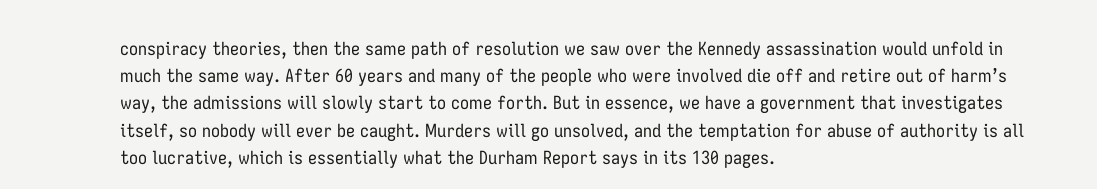conspiracy theories, then the same path of resolution we saw over the Kennedy assassination would unfold in much the same way. After 60 years and many of the people who were involved die off and retire out of harm’s way, the admissions will slowly start to come forth. But in essence, we have a government that investigates itself, so nobody will ever be caught. Murders will go unsolved, and the temptation for abuse of authority is all too lucrative, which is essentially what the Durham Report says in its 130 pages.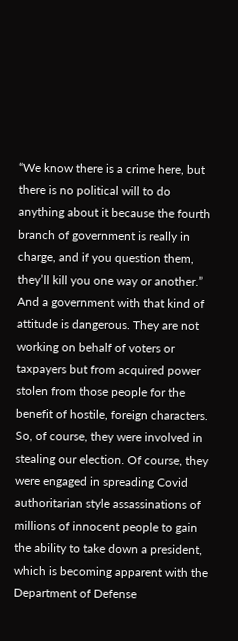“We know there is a crime here, but there is no political will to do anything about it because the fourth branch of government is really in charge, and if you question them, they’ll kill you one way or another.” And a government with that kind of attitude is dangerous. They are not working on behalf of voters or taxpayers but from acquired power stolen from those people for the benefit of hostile, foreign characters. So, of course, they were involved in stealing our election. Of course, they were engaged in spreading Covid authoritarian style assassinations of millions of innocent people to gain the ability to take down a president, which is becoming apparent with the Department of Defense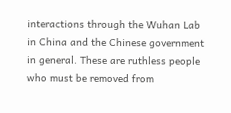interactions through the Wuhan Lab in China and the Chinese government in general. These are ruthless people who must be removed from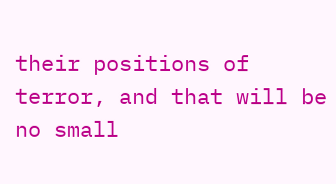their positions of terror, and that will be no small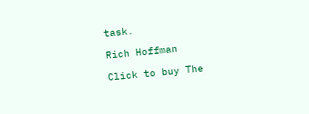task.

Rich Hoffman

Click to buy The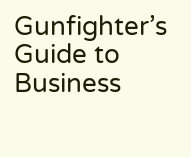Gunfighter’s Guide to Business